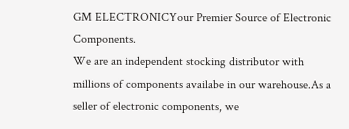GM ELECTRONICYour Premier Source of Electronic Components.
We are an independent stocking distributor with millions of components availabe in our warehouse.As a seller of electronic components, we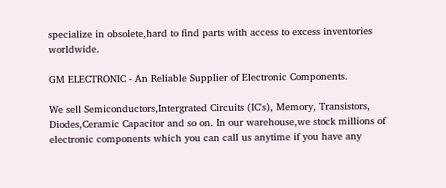specialize in obsolete,hard to find parts with access to excess inventories worldwide.

GM ELECTRONIC - An Reliable Supplier of Electronic Components.

We sell Semiconductors,Intergrated Circuits (IC's), Memory, Transistors, Diodes,Ceramic Capacitor and so on. In our warehouse,we stock millions of electronic components which you can call us anytime if you have any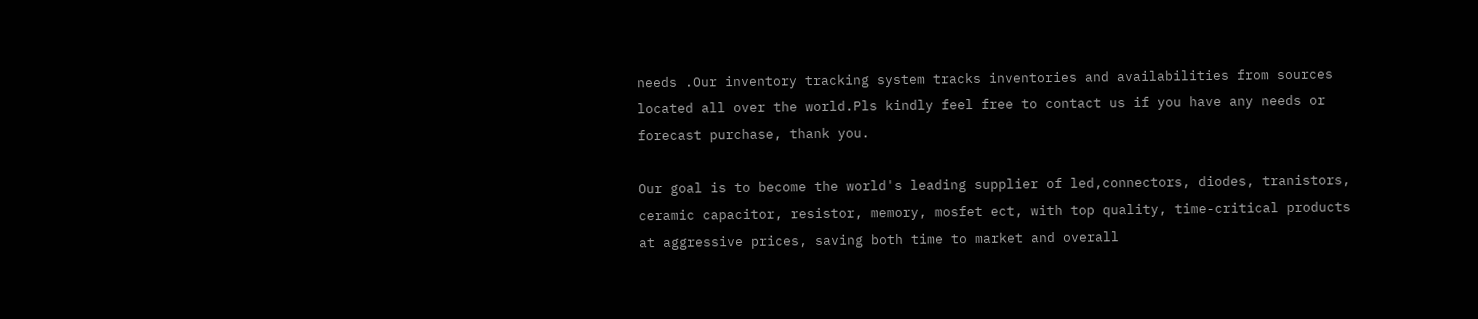needs .Our inventory tracking system tracks inventories and availabilities from sources located all over the world.Pls kindly feel free to contact us if you have any needs or forecast purchase, thank you.

Our goal is to become the world's leading supplier of led,connectors, diodes, tranistors, ceramic capacitor, resistor, memory, mosfet ect, with top quality, time-critical products at aggressive prices, saving both time to market and overall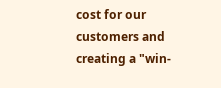cost for our customers and creating a "win-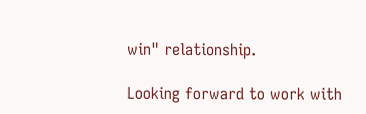win" relationship.

Looking forward to work with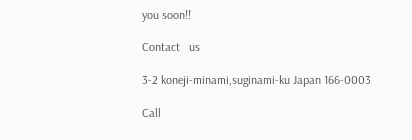you soon!!

Contact   us

3-2 koneji-minami,suginami-ku Japan 166-0003

Call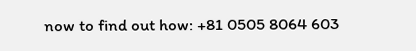now to find out how: +81 0505 8064 603